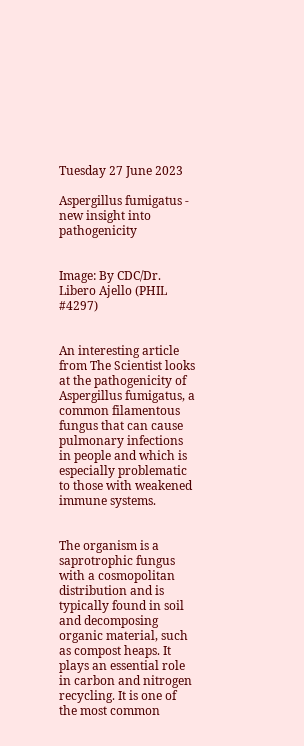Tuesday 27 June 2023

Aspergillus fumigatus - new insight into pathogenicity


Image: By CDC/Dr. Libero Ajello (PHIL #4297)


An interesting article from The Scientist looks at the pathogenicity of Aspergillus fumigatus, a common filamentous fungus that can cause pulmonary infections in people and which is especially problematic to those with weakened immune systems.


The organism is a saprotrophic fungus with a cosmopolitan distribution and is typically found in soil and decomposing organic material, such as compost heaps. It plays an essential role in carbon and nitrogen recycling. It is one of the most common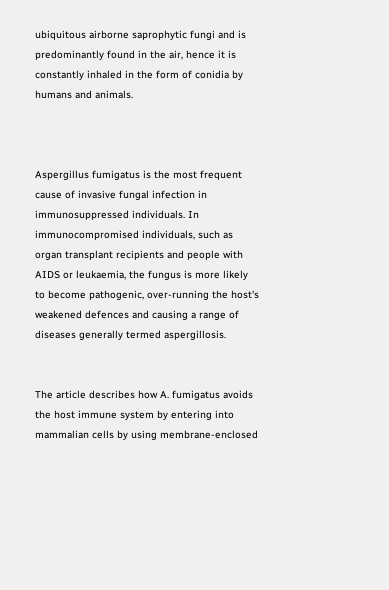ubiquitous airborne saprophytic fungi and is predominantly found in the air, hence it is constantly inhaled in the form of conidia by humans and animals.



Aspergillus fumigatus is the most frequent cause of invasive fungal infection in immunosuppressed individuals. In immunocompromised individuals, such as organ transplant recipients and people with AIDS or leukaemia, the fungus is more likely to become pathogenic, over-running the host's weakened defences and causing a range of diseases generally termed aspergillosis.


The article describes how A. fumigatus avoids the host immune system by entering into mammalian cells by using membrane-enclosed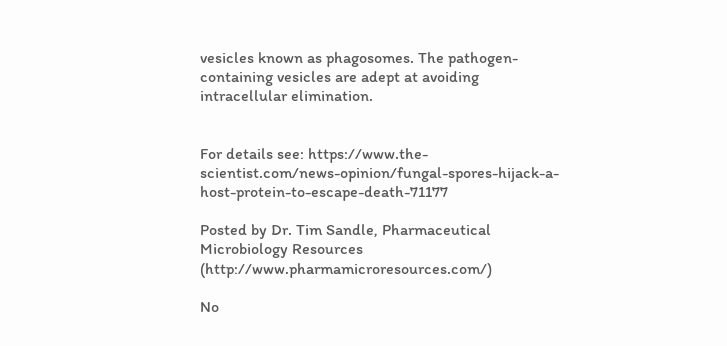vesicles known as phagosomes. The pathogen-containing vesicles are adept at avoiding intracellular elimination.


For details see: https://www.the-scientist.com/news-opinion/fungal-spores-hijack-a-host-protein-to-escape-death-71177

Posted by Dr. Tim Sandle, Pharmaceutical Microbiology Resources (http://www.pharmamicroresources.com/)

No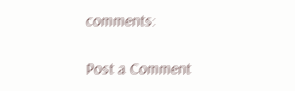comments:

Post a Comment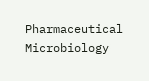Pharmaceutical Microbiology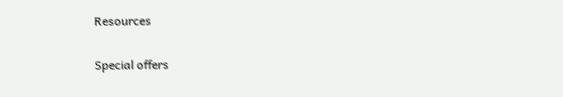Resources

Special offers